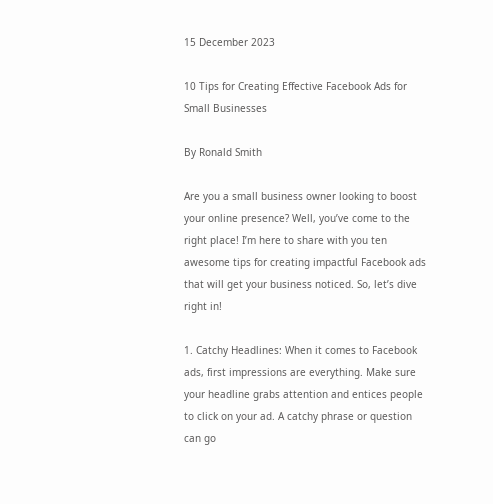15 December 2023

10 Tips for Creating Effective Facebook Ads for Small Businesses

By Ronald Smith

Are you a small business owner looking to boost your online presence? Well, you’ve come to the right place! I’m here to share with you ten awesome tips for creating impactful Facebook ads that will get your business noticed. So, let’s dive right in!

1. Catchy Headlines: When it comes to Facebook ads, first impressions are everything. Make sure your headline grabs attention and entices people to click on your ad. A catchy phrase or question can go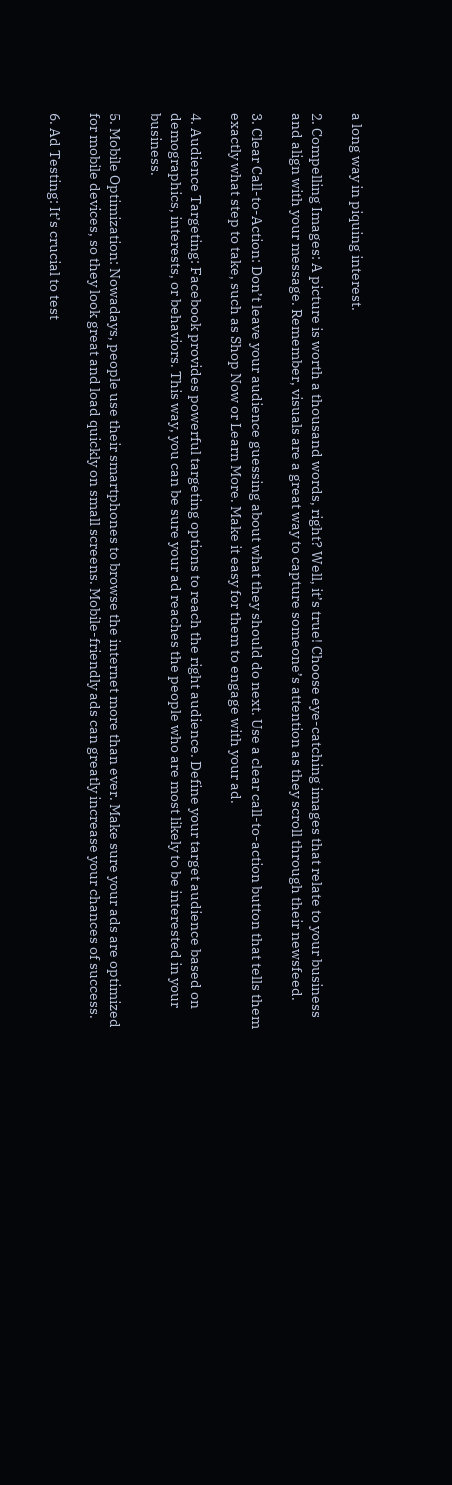a long way in piquing interest.

2. Compelling Images: A picture is worth a thousand words, right? Well, it’s true! Choose eye-catching images that relate to your business and align with your message. Remember, visuals are a great way to capture someone’s attention as they scroll through their newsfeed.

3. Clear Call-to-Action: Don’t leave your audience guessing about what they should do next. Use a clear call-to-action button that tells them exactly what step to take, such as Shop Now or Learn More. Make it easy for them to engage with your ad.

4. Audience Targeting: Facebook provides powerful targeting options to reach the right audience. Define your target audience based on demographics, interests, or behaviors. This way, you can be sure your ad reaches the people who are most likely to be interested in your business.

5. Mobile Optimization: Nowadays, people use their smartphones to browse the internet more than ever. Make sure your ads are optimized for mobile devices, so they look great and load quickly on small screens. Mobile-friendly ads can greatly increase your chances of success.

6. Ad Testing: It’s crucial to test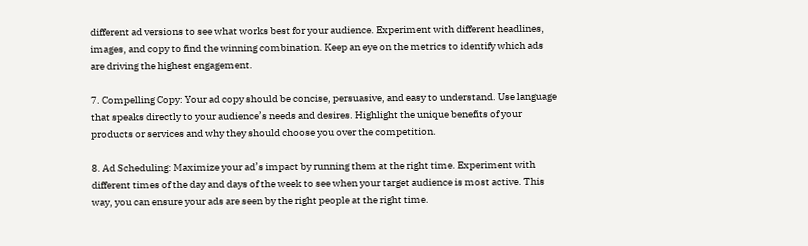different ad versions to see what works best for your audience. Experiment with different headlines, images, and copy to find the winning combination. Keep an eye on the metrics to identify which ads are driving the highest engagement.

7. Compelling Copy: Your ad copy should be concise, persuasive, and easy to understand. Use language that speaks directly to your audience’s needs and desires. Highlight the unique benefits of your products or services and why they should choose you over the competition.

8. Ad Scheduling: Maximize your ad’s impact by running them at the right time. Experiment with different times of the day and days of the week to see when your target audience is most active. This way, you can ensure your ads are seen by the right people at the right time.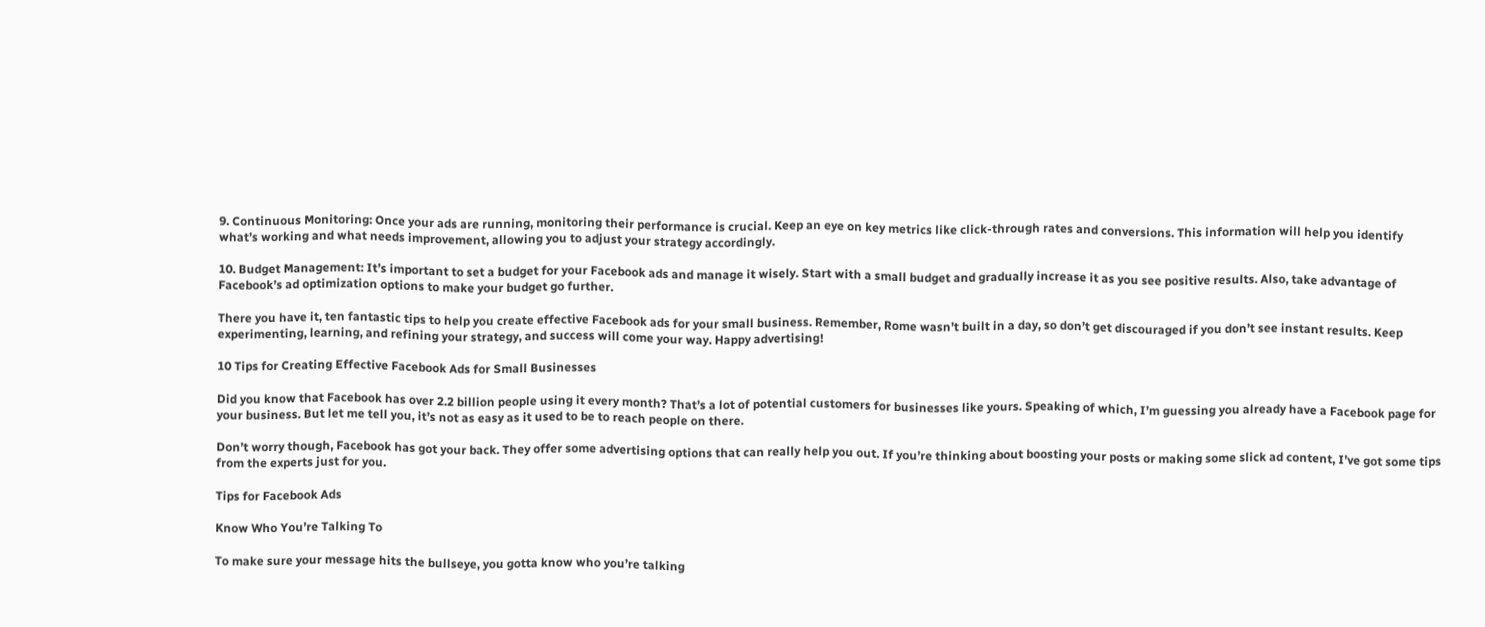9. Continuous Monitoring: Once your ads are running, monitoring their performance is crucial. Keep an eye on key metrics like click-through rates and conversions. This information will help you identify what’s working and what needs improvement, allowing you to adjust your strategy accordingly.

10. Budget Management: It’s important to set a budget for your Facebook ads and manage it wisely. Start with a small budget and gradually increase it as you see positive results. Also, take advantage of Facebook’s ad optimization options to make your budget go further.

There you have it, ten fantastic tips to help you create effective Facebook ads for your small business. Remember, Rome wasn’t built in a day, so don’t get discouraged if you don’t see instant results. Keep experimenting, learning, and refining your strategy, and success will come your way. Happy advertising!

10 Tips for Creating Effective Facebook Ads for Small Businesses

Did you know that Facebook has over 2.2 billion people using it every month? That’s a lot of potential customers for businesses like yours. Speaking of which, I’m guessing you already have a Facebook page for your business. But let me tell you, it’s not as easy as it used to be to reach people on there.

Don’t worry though, Facebook has got your back. They offer some advertising options that can really help you out. If you’re thinking about boosting your posts or making some slick ad content, I’ve got some tips from the experts just for you.

Tips for Facebook Ads

Know Who You’re Talking To

To make sure your message hits the bullseye, you gotta know who you’re talking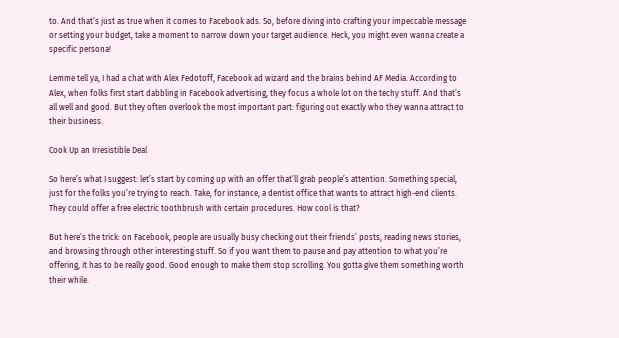to. And that’s just as true when it comes to Facebook ads. So, before diving into crafting your impeccable message or setting your budget, take a moment to narrow down your target audience. Heck, you might even wanna create a specific persona!

Lemme tell ya, I had a chat with Alex Fedotoff, Facebook ad wizard and the brains behind AF Media. According to Alex, when folks first start dabbling in Facebook advertising, they focus a whole lot on the techy stuff. And that’s all well and good. But they often overlook the most important part: figuring out exactly who they wanna attract to their business.

Cook Up an Irresistible Deal

So here’s what I suggest: let’s start by coming up with an offer that’ll grab people’s attention. Something special, just for the folks you’re trying to reach. Take, for instance, a dentist office that wants to attract high-end clients. They could offer a free electric toothbrush with certain procedures. How cool is that?

But here’s the trick: on Facebook, people are usually busy checking out their friends’ posts, reading news stories, and browsing through other interesting stuff. So if you want them to pause and pay attention to what you’re offering, it has to be really good. Good enough to make them stop scrolling. You gotta give them something worth their while.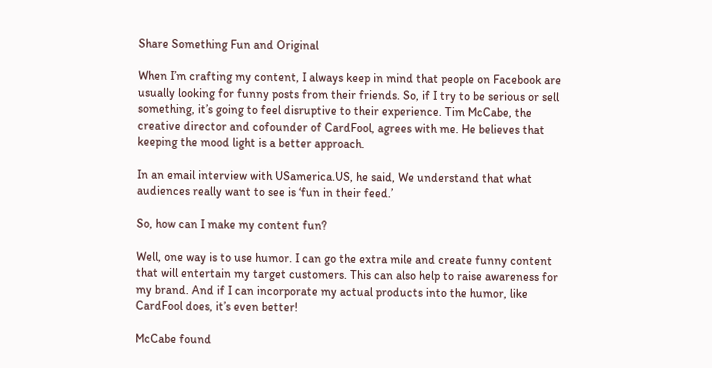Share Something Fun and Original

When I’m crafting my content, I always keep in mind that people on Facebook are usually looking for funny posts from their friends. So, if I try to be serious or sell something, it’s going to feel disruptive to their experience. Tim McCabe, the creative director and cofounder of CardFool, agrees with me. He believes that keeping the mood light is a better approach.

In an email interview with USamerica.US, he said, We understand that what audiences really want to see is ‘fun in their feed.’

So, how can I make my content fun?

Well, one way is to use humor. I can go the extra mile and create funny content that will entertain my target customers. This can also help to raise awareness for my brand. And if I can incorporate my actual products into the humor, like CardFool does, it’s even better!

McCabe found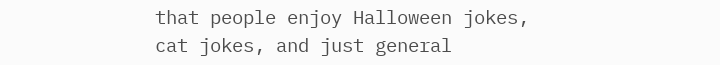that people enjoy Halloween jokes, cat jokes, and just general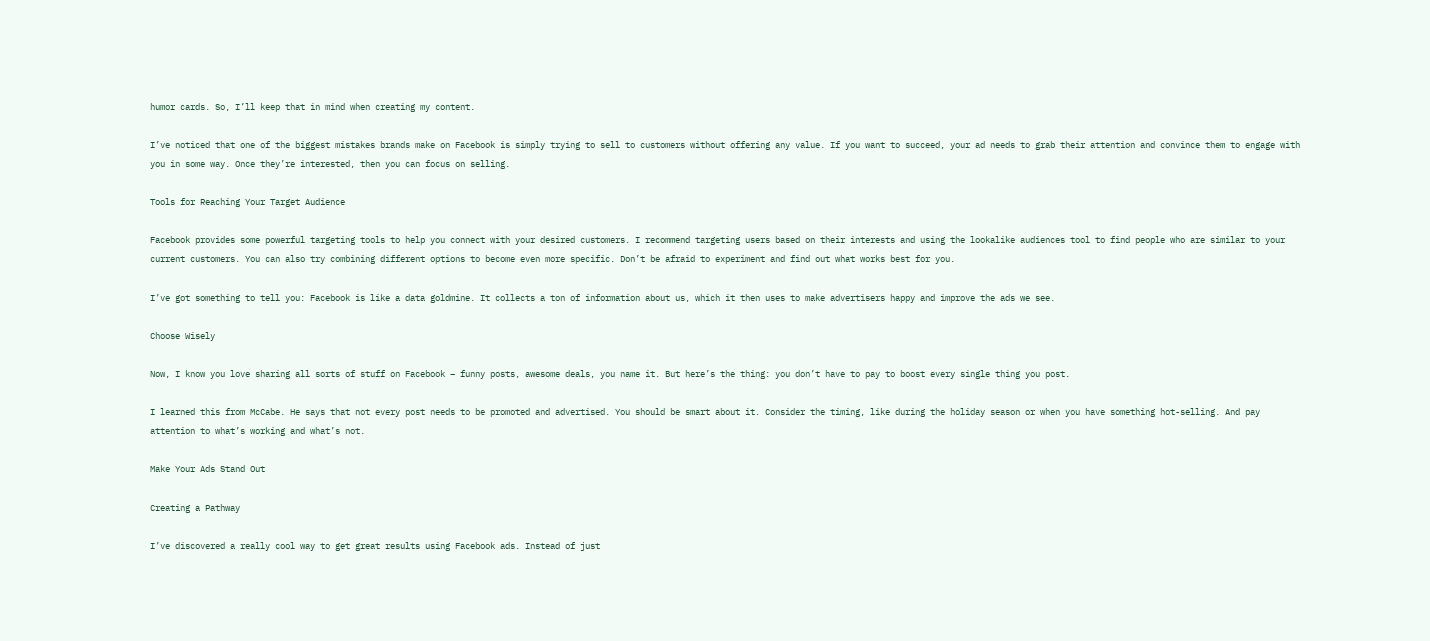humor cards. So, I’ll keep that in mind when creating my content.

I’ve noticed that one of the biggest mistakes brands make on Facebook is simply trying to sell to customers without offering any value. If you want to succeed, your ad needs to grab their attention and convince them to engage with you in some way. Once they’re interested, then you can focus on selling.

Tools for Reaching Your Target Audience

Facebook provides some powerful targeting tools to help you connect with your desired customers. I recommend targeting users based on their interests and using the lookalike audiences tool to find people who are similar to your current customers. You can also try combining different options to become even more specific. Don’t be afraid to experiment and find out what works best for you.

I’ve got something to tell you: Facebook is like a data goldmine. It collects a ton of information about us, which it then uses to make advertisers happy and improve the ads we see.

Choose Wisely

Now, I know you love sharing all sorts of stuff on Facebook – funny posts, awesome deals, you name it. But here’s the thing: you don’t have to pay to boost every single thing you post.

I learned this from McCabe. He says that not every post needs to be promoted and advertised. You should be smart about it. Consider the timing, like during the holiday season or when you have something hot-selling. And pay attention to what’s working and what’s not.

Make Your Ads Stand Out

Creating a Pathway

I’ve discovered a really cool way to get great results using Facebook ads. Instead of just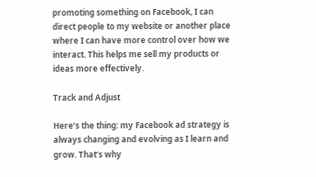promoting something on Facebook, I can direct people to my website or another place where I can have more control over how we interact. This helps me sell my products or ideas more effectively.

Track and Adjust

Here’s the thing: my Facebook ad strategy is always changing and evolving as I learn and grow. That’s why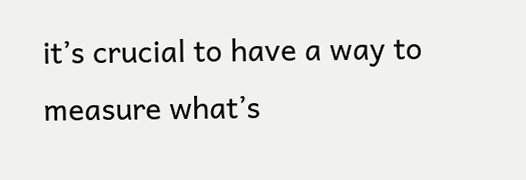it’s crucial to have a way to measure what’s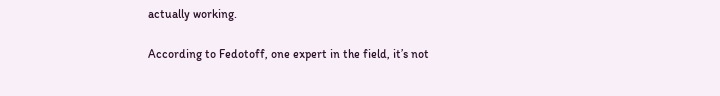actually working.

According to Fedotoff, one expert in the field, it’s not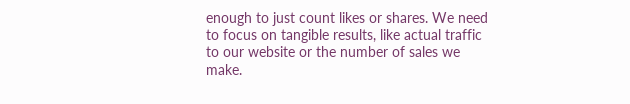enough to just count likes or shares. We need to focus on tangible results, like actual traffic to our website or the number of sales we make.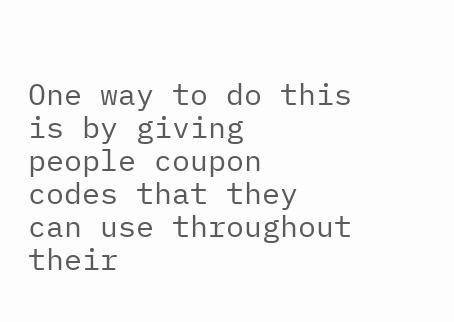One way to do this is by giving people coupon codes that they can use throughout their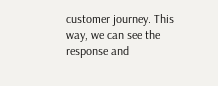customer journey. This way, we can see the response and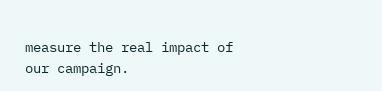measure the real impact of our campaign.